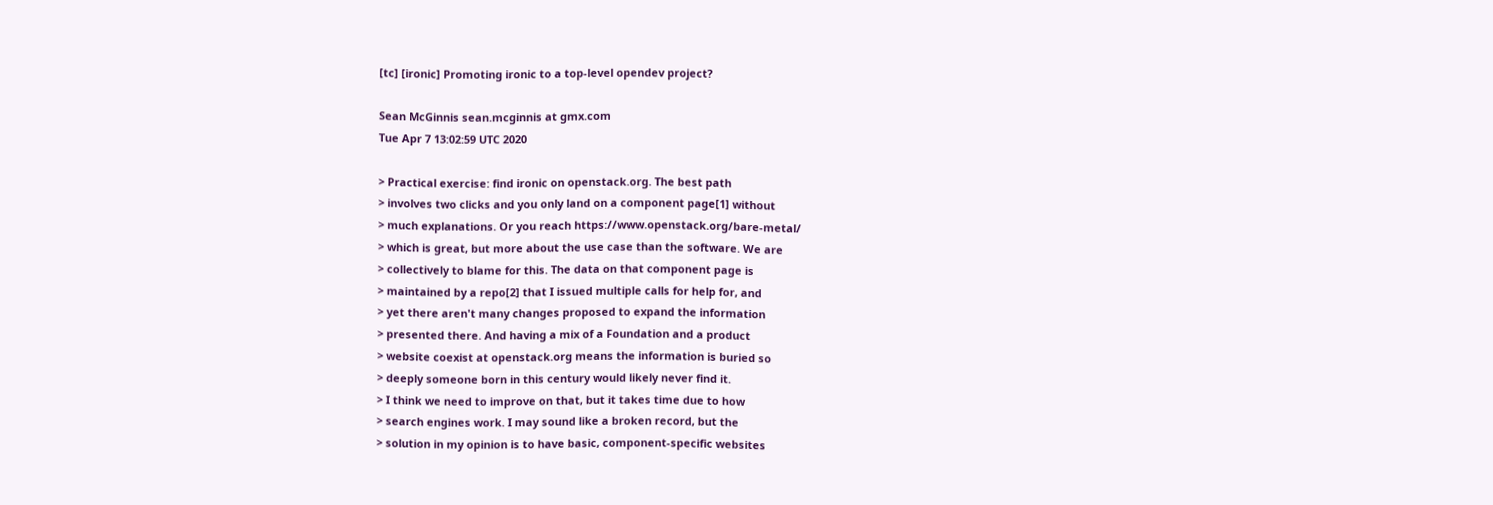[tc] [ironic] Promoting ironic to a top-level opendev project?

Sean McGinnis sean.mcginnis at gmx.com
Tue Apr 7 13:02:59 UTC 2020

> Practical exercise: find ironic on openstack.org. The best path
> involves two clicks and you only land on a component page[1] without
> much explanations. Or you reach https://www.openstack.org/bare-metal/
> which is great, but more about the use case than the software. We are
> collectively to blame for this. The data on that component page is
> maintained by a repo[2] that I issued multiple calls for help for, and
> yet there aren't many changes proposed to expand the information
> presented there. And having a mix of a Foundation and a product
> website coexist at openstack.org means the information is buried so
> deeply someone born in this century would likely never find it.
> I think we need to improve on that, but it takes time due to how
> search engines work. I may sound like a broken record, but the
> solution in my opinion is to have basic, component-specific websites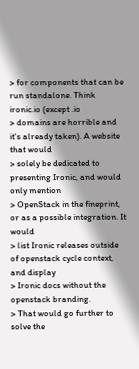> for components that can be run standalone. Think ironic.io (except .io
> domains are horrible and it's already taken). A website that would
> solely be dedicated to presenting Ironic, and would only mention
> OpenStack in the fineprint, or as a possible integration. It would
> list Ironic releases outside of openstack cycle context, and display
> Ironic docs without the openstack branding.
> That would go further to solve the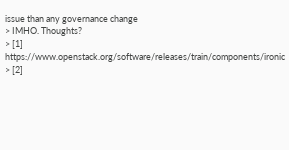issue than any governance change
> IMHO. Thoughts?
> [1] https://www.openstack.org/software/releases/train/components/ironic
> [2]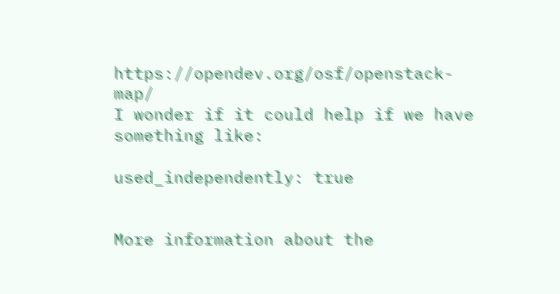https://opendev.org/osf/openstack-map/
I wonder if it could help if we have something like:

used_independently: true


More information about the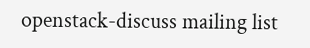openstack-discuss mailing list